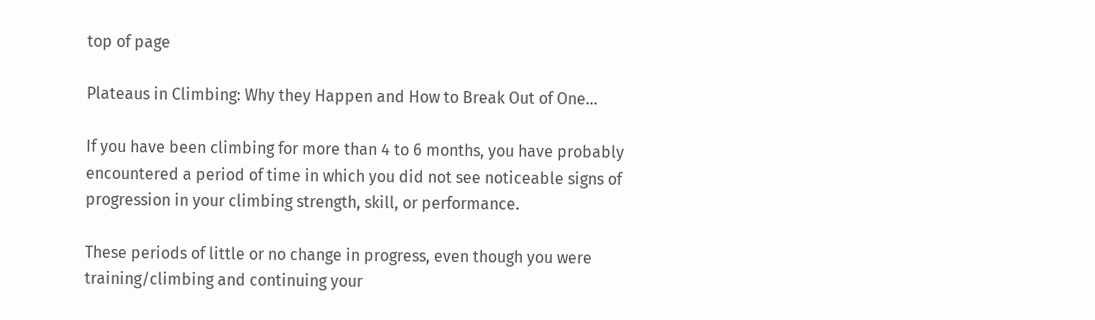top of page

Plateaus in Climbing: Why they Happen and How to Break Out of One…

If you have been climbing for more than 4 to 6 months, you have probably encountered a period of time in which you did not see noticeable signs of progression in your climbing strength, skill, or performance.

These periods of little or no change in progress, even though you were training/climbing and continuing your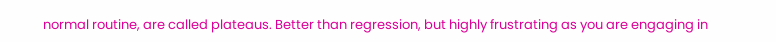normal routine, are called plateaus. Better than regression, but highly frustrating as you are engaging in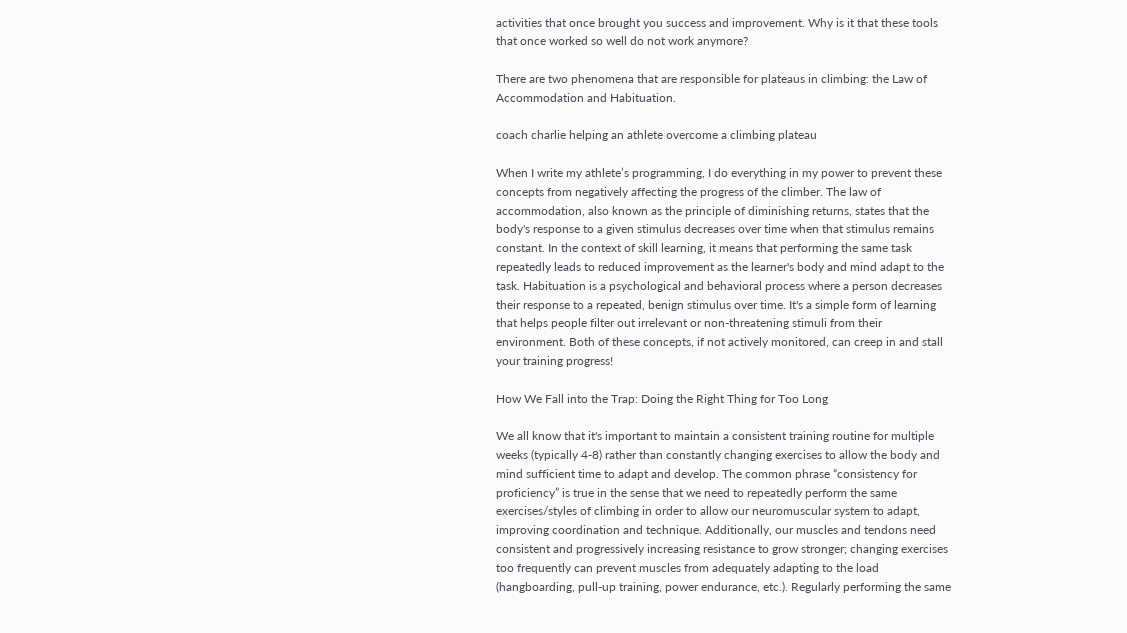activities that once brought you success and improvement. Why is it that these tools that once worked so well do not work anymore?

There are two phenomena that are responsible for plateaus in climbing: the Law of Accommodation and Habituation.

coach charlie helping an athlete overcome a climbing plateau

When I write my athlete’s programming, I do everything in my power to prevent these concepts from negatively affecting the progress of the climber. The law of accommodation, also known as the principle of diminishing returns, states that the body's response to a given stimulus decreases over time when that stimulus remains constant. In the context of skill learning, it means that performing the same task repeatedly leads to reduced improvement as the learner's body and mind adapt to the task. Habituation is a psychological and behavioral process where a person decreases their response to a repeated, benign stimulus over time. It's a simple form of learning that helps people filter out irrelevant or non-threatening stimuli from their environment. Both of these concepts, if not actively monitored, can creep in and stall your training progress!

How We Fall into the Trap: Doing the Right Thing for Too Long

We all know that it's important to maintain a consistent training routine for multiple weeks (typically 4-8) rather than constantly changing exercises to allow the body and mind sufficient time to adapt and develop. The common phrase “consistency for proficiency” is true in the sense that we need to repeatedly perform the same exercises/styles of climbing in order to allow our neuromuscular system to adapt, improving coordination and technique. Additionally, our muscles and tendons need consistent and progressively increasing resistance to grow stronger; changing exercises too frequently can prevent muscles from adequately adapting to the load (hangboarding, pull-up training, power endurance, etc.). Regularly performing the same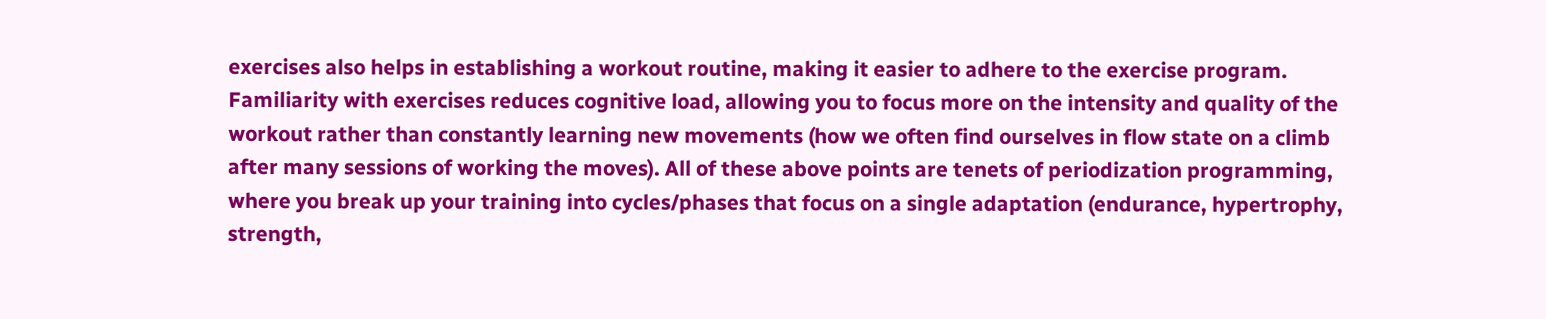exercises also helps in establishing a workout routine, making it easier to adhere to the exercise program. Familiarity with exercises reduces cognitive load, allowing you to focus more on the intensity and quality of the workout rather than constantly learning new movements (how we often find ourselves in flow state on a climb after many sessions of working the moves). All of these above points are tenets of periodization programming, where you break up your training into cycles/phases that focus on a single adaptation (endurance, hypertrophy, strength,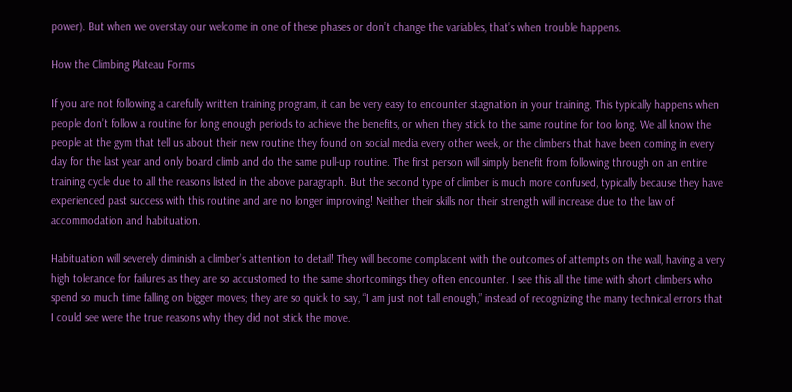power). But when we overstay our welcome in one of these phases or don’t change the variables, that’s when trouble happens.

How the Climbing Plateau Forms

If you are not following a carefully written training program, it can be very easy to encounter stagnation in your training. This typically happens when people don’t follow a routine for long enough periods to achieve the benefits, or when they stick to the same routine for too long. We all know the people at the gym that tell us about their new routine they found on social media every other week, or the climbers that have been coming in every day for the last year and only board climb and do the same pull-up routine. The first person will simply benefit from following through on an entire training cycle due to all the reasons listed in the above paragraph. But the second type of climber is much more confused, typically because they have experienced past success with this routine and are no longer improving! Neither their skills nor their strength will increase due to the law of accommodation and habituation.

Habituation will severely diminish a climber’s attention to detail! They will become complacent with the outcomes of attempts on the wall, having a very high tolerance for failures as they are so accustomed to the same shortcomings they often encounter. I see this all the time with short climbers who spend so much time falling on bigger moves; they are so quick to say, “I am just not tall enough,” instead of recognizing the many technical errors that I could see were the true reasons why they did not stick the move.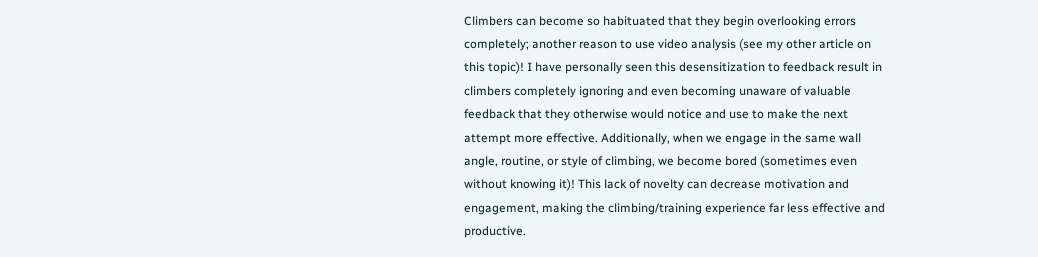Climbers can become so habituated that they begin overlooking errors completely; another reason to use video analysis (see my other article on this topic)! I have personally seen this desensitization to feedback result in climbers completely ignoring and even becoming unaware of valuable feedback that they otherwise would notice and use to make the next attempt more effective. Additionally, when we engage in the same wall angle, routine, or style of climbing, we become bored (sometimes even without knowing it)! This lack of novelty can decrease motivation and engagement, making the climbing/training experience far less effective and productive.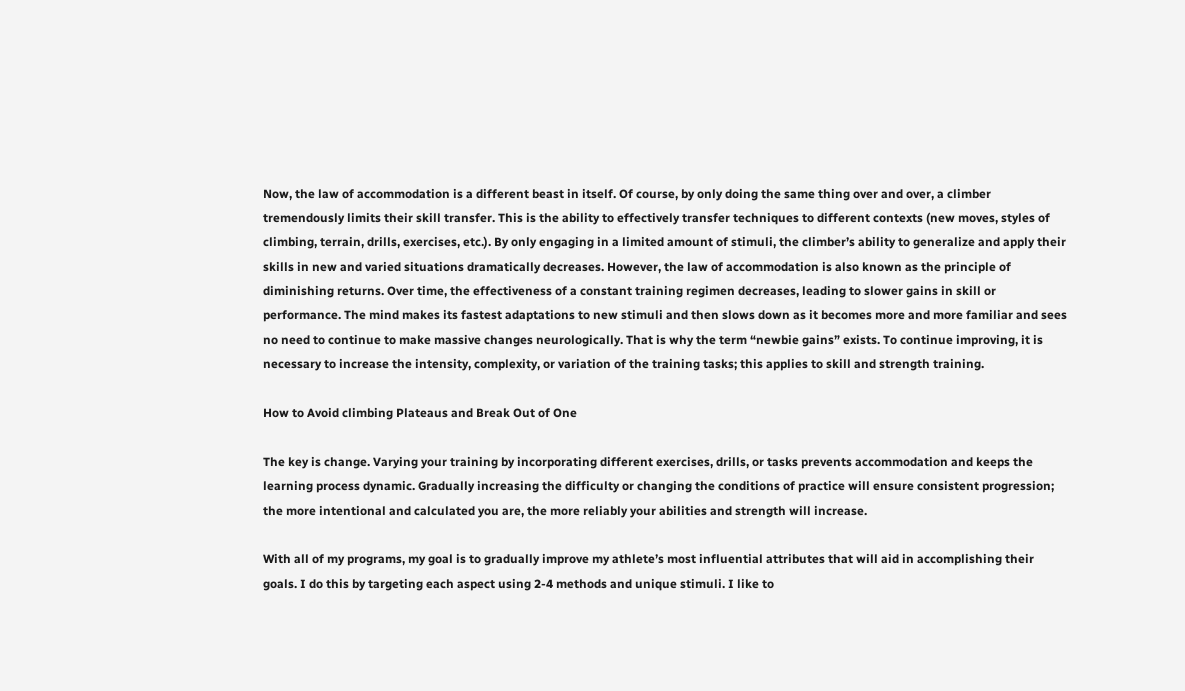Now, the law of accommodation is a different beast in itself. Of course, by only doing the same thing over and over, a climber tremendously limits their skill transfer. This is the ability to effectively transfer techniques to different contexts (new moves, styles of climbing, terrain, drills, exercises, etc.). By only engaging in a limited amount of stimuli, the climber’s ability to generalize and apply their skills in new and varied situations dramatically decreases. However, the law of accommodation is also known as the principle of diminishing returns. Over time, the effectiveness of a constant training regimen decreases, leading to slower gains in skill or performance. The mind makes its fastest adaptations to new stimuli and then slows down as it becomes more and more familiar and sees no need to continue to make massive changes neurologically. That is why the term “newbie gains” exists. To continue improving, it is necessary to increase the intensity, complexity, or variation of the training tasks; this applies to skill and strength training.

How to Avoid climbing Plateaus and Break Out of One

The key is change. Varying your training by incorporating different exercises, drills, or tasks prevents accommodation and keeps the learning process dynamic. Gradually increasing the difficulty or changing the conditions of practice will ensure consistent progression; the more intentional and calculated you are, the more reliably your abilities and strength will increase.

With all of my programs, my goal is to gradually improve my athlete’s most influential attributes that will aid in accomplishing their goals. I do this by targeting each aspect using 2-4 methods and unique stimuli. I like to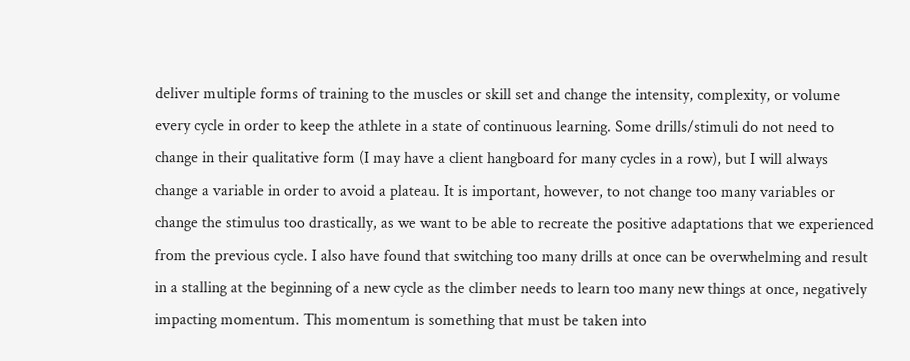deliver multiple forms of training to the muscles or skill set and change the intensity, complexity, or volume every cycle in order to keep the athlete in a state of continuous learning. Some drills/stimuli do not need to change in their qualitative form (I may have a client hangboard for many cycles in a row), but I will always change a variable in order to avoid a plateau. It is important, however, to not change too many variables or change the stimulus too drastically, as we want to be able to recreate the positive adaptations that we experienced from the previous cycle. I also have found that switching too many drills at once can be overwhelming and result in a stalling at the beginning of a new cycle as the climber needs to learn too many new things at once, negatively impacting momentum. This momentum is something that must be taken into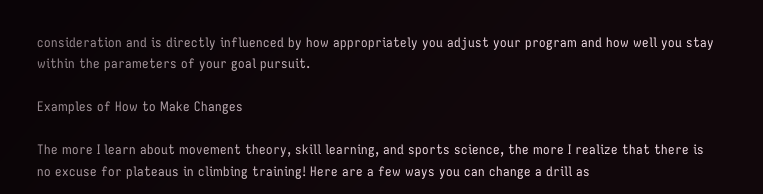consideration and is directly influenced by how appropriately you adjust your program and how well you stay within the parameters of your goal pursuit.

Examples of How to Make Changes

The more I learn about movement theory, skill learning, and sports science, the more I realize that there is no excuse for plateaus in climbing training! Here are a few ways you can change a drill as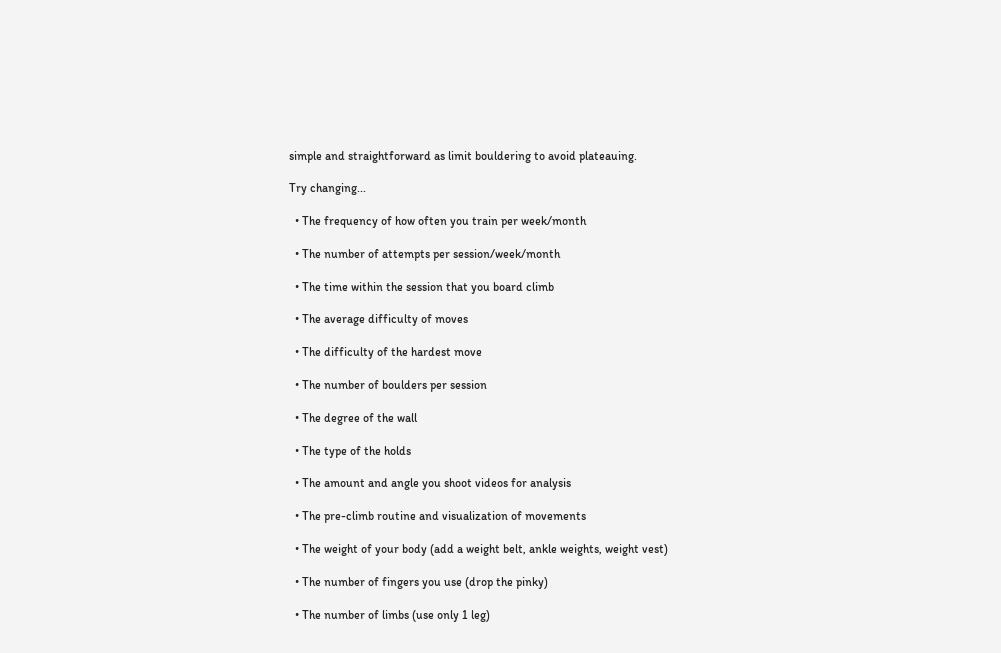simple and straightforward as limit bouldering to avoid plateauing.

Try changing...

  • The frequency of how often you train per week/month

  • The number of attempts per session/week/month

  • The time within the session that you board climb

  • The average difficulty of moves

  • The difficulty of the hardest move

  • The number of boulders per session

  • The degree of the wall

  • The type of the holds

  • The amount and angle you shoot videos for analysis

  • The pre-climb routine and visualization of movements

  • The weight of your body (add a weight belt, ankle weights, weight vest)

  • The number of fingers you use (drop the pinky)

  • The number of limbs (use only 1 leg)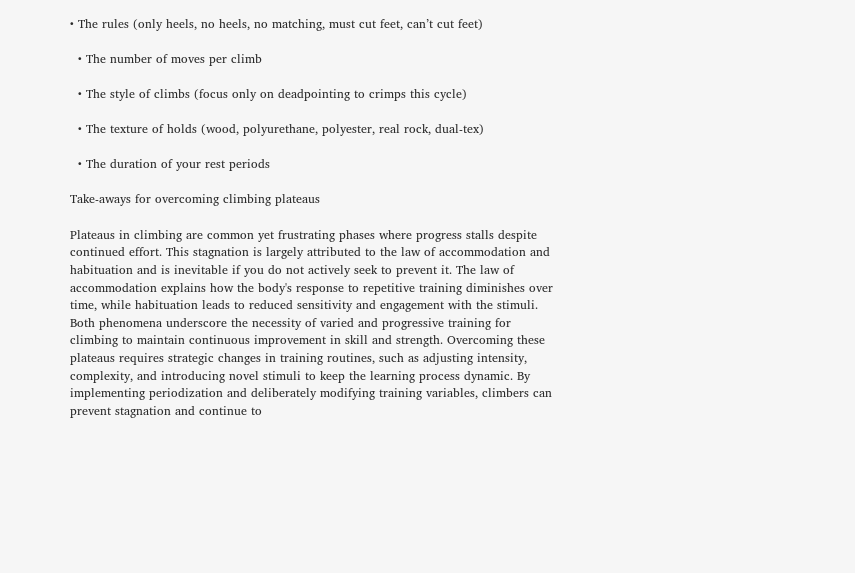• The rules (only heels, no heels, no matching, must cut feet, can’t cut feet)

  • The number of moves per climb

  • The style of climbs (focus only on deadpointing to crimps this cycle)

  • The texture of holds (wood, polyurethane, polyester, real rock, dual-tex)

  • The duration of your rest periods

Take-aways for overcoming climbing plateaus

Plateaus in climbing are common yet frustrating phases where progress stalls despite continued effort. This stagnation is largely attributed to the law of accommodation and habituation and is inevitable if you do not actively seek to prevent it. The law of accommodation explains how the body's response to repetitive training diminishes over time, while habituation leads to reduced sensitivity and engagement with the stimuli. Both phenomena underscore the necessity of varied and progressive training for climbing to maintain continuous improvement in skill and strength. Overcoming these plateaus requires strategic changes in training routines, such as adjusting intensity, complexity, and introducing novel stimuli to keep the learning process dynamic. By implementing periodization and deliberately modifying training variables, climbers can prevent stagnation and continue to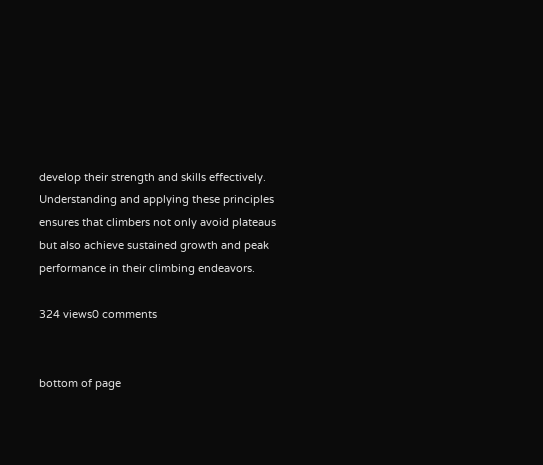develop their strength and skills effectively. Understanding and applying these principles ensures that climbers not only avoid plateaus but also achieve sustained growth and peak performance in their climbing endeavors.

324 views0 comments


bottom of page